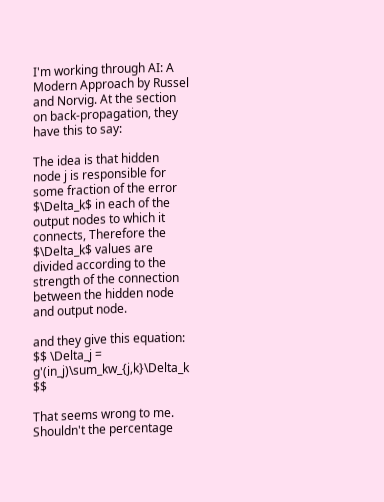I'm working through AI: A Modern Approach by Russel and Norvig. At the section on back-propagation, they have this to say:

The idea is that hidden node j is responsible for some fraction of the error $\Delta_k$ in each of the output nodes to which it connects, Therefore the $\Delta_k$ values are divided according to the strength of the connection between the hidden node and output node.

and they give this equation: $$ \Delta_j = g'(in_j)\sum_kw_{j,k}\Delta_k $$

That seems wrong to me. Shouldn't the percentage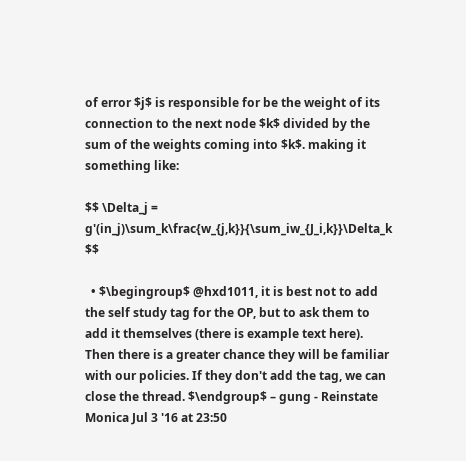of error $j$ is responsible for be the weight of its connection to the next node $k$ divided by the sum of the weights coming into $k$. making it something like:

$$ \Delta_j = g'(in_j)\sum_k\frac{w_{j,k}}{\sum_iw_{J_i,k}}\Delta_k $$

  • $\begingroup$ @hxd1011, it is best not to add the self study tag for the OP, but to ask them to add it themselves (there is example text here). Then there is a greater chance they will be familiar with our policies. If they don't add the tag, we can close the thread. $\endgroup$ – gung - Reinstate Monica Jul 3 '16 at 23:50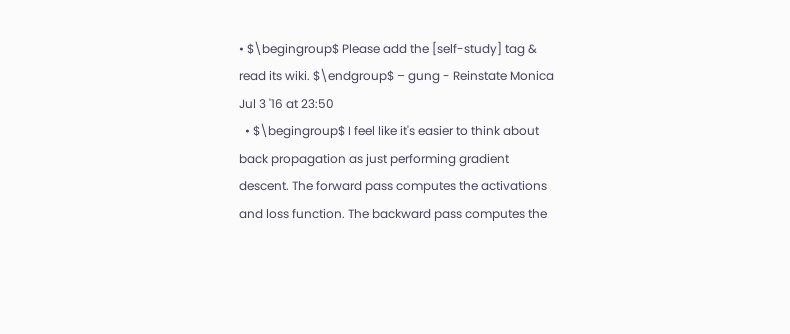• $\begingroup$ Please add the [self-study] tag & read its wiki. $\endgroup$ – gung - Reinstate Monica Jul 3 '16 at 23:50
  • $\begingroup$ I feel like it's easier to think about back propagation as just performing gradient descent. The forward pass computes the activations and loss function. The backward pass computes the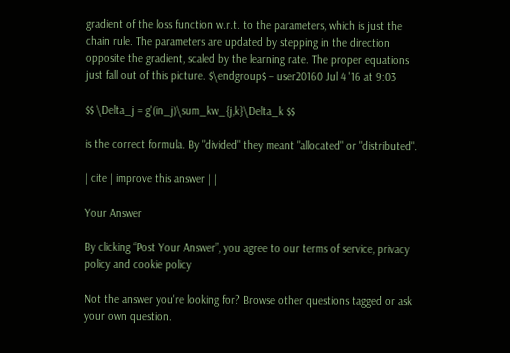gradient of the loss function w.r.t. to the parameters, which is just the chain rule. The parameters are updated by stepping in the direction opposite the gradient, scaled by the learning rate. The proper equations just fall out of this picture. $\endgroup$ – user20160 Jul 4 '16 at 9:03

$$ \Delta_j = g'(in_j)\sum_kw_{j,k}\Delta_k $$

is the correct formula. By "divided" they meant "allocated" or "distributed".

| cite | improve this answer | |

Your Answer

By clicking “Post Your Answer”, you agree to our terms of service, privacy policy and cookie policy

Not the answer you're looking for? Browse other questions tagged or ask your own question.